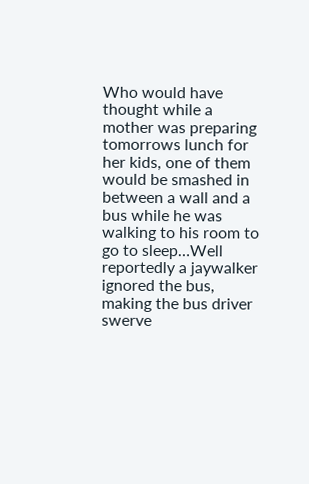Who would have thought while a mother was preparing tomorrows lunch for her kids, one of them would be smashed in between a wall and a bus while he was walking to his room to go to sleep…Well reportedly a jaywalker ignored the bus, making the bus driver swerve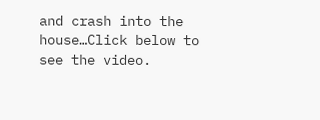and crash into the house…Click below to see the video.